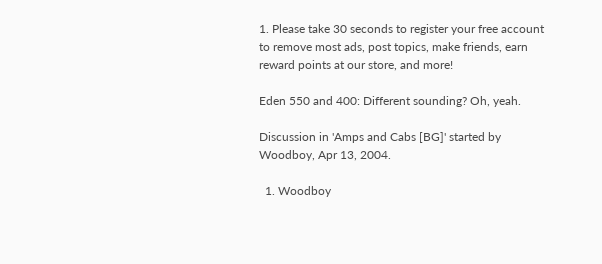1. Please take 30 seconds to register your free account to remove most ads, post topics, make friends, earn reward points at our store, and more!

Eden 550 and 400: Different sounding? Oh, yeah.

Discussion in 'Amps and Cabs [BG]' started by Woodboy, Apr 13, 2004.

  1. Woodboy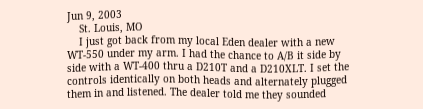Jun 9, 2003
    St. Louis, MO
    I just got back from my local Eden dealer with a new WT-550 under my arm. I had the chance to A/B it side by side with a WT-400 thru a D210T and a D210XLT. I set the controls identically on both heads and alternately plugged them in and listened. The dealer told me they sounded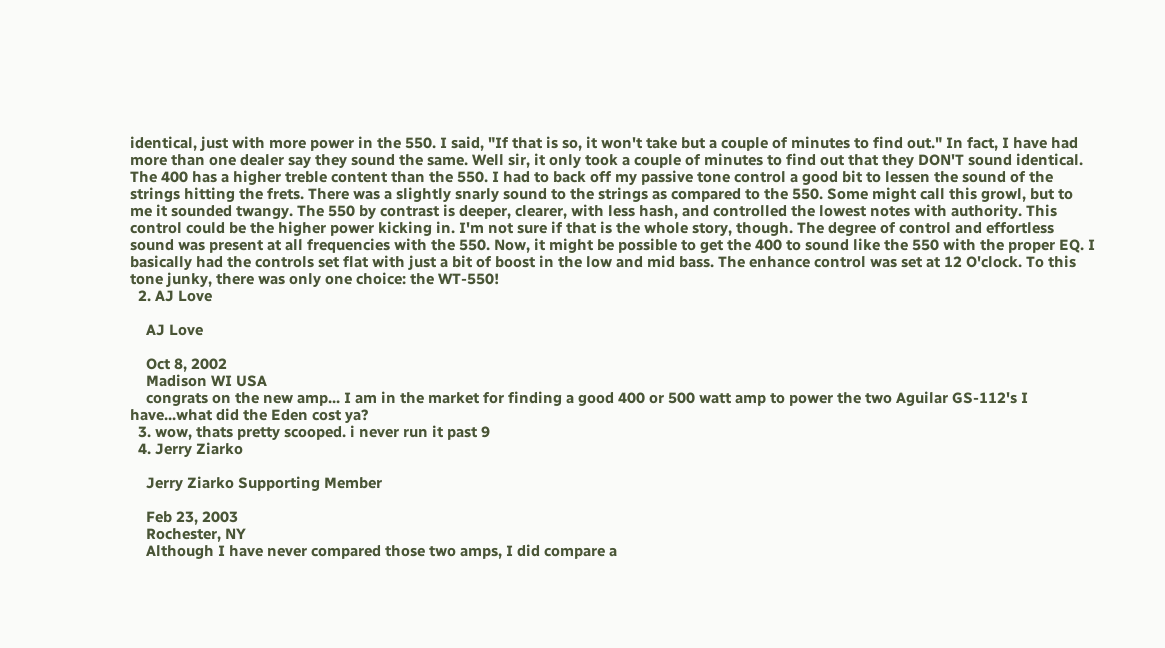identical, just with more power in the 550. I said, "If that is so, it won't take but a couple of minutes to find out." In fact, I have had more than one dealer say they sound the same. Well sir, it only took a couple of minutes to find out that they DON'T sound identical. The 400 has a higher treble content than the 550. I had to back off my passive tone control a good bit to lessen the sound of the strings hitting the frets. There was a slightly snarly sound to the strings as compared to the 550. Some might call this growl, but to me it sounded twangy. The 550 by contrast is deeper, clearer, with less hash, and controlled the lowest notes with authority. This control could be the higher power kicking in. I'm not sure if that is the whole story, though. The degree of control and effortless sound was present at all frequencies with the 550. Now, it might be possible to get the 400 to sound like the 550 with the proper EQ. I basically had the controls set flat with just a bit of boost in the low and mid bass. The enhance control was set at 12 O'clock. To this tone junky, there was only one choice: the WT-550!
  2. AJ Love

    AJ Love

    Oct 8, 2002
    Madison WI USA
    congrats on the new amp... I am in the market for finding a good 400 or 500 watt amp to power the two Aguilar GS-112's I have...what did the Eden cost ya?
  3. wow, thats pretty scooped. i never run it past 9
  4. Jerry Ziarko

    Jerry Ziarko Supporting Member

    Feb 23, 2003
    Rochester, NY
    Although I have never compared those two amps, I did compare a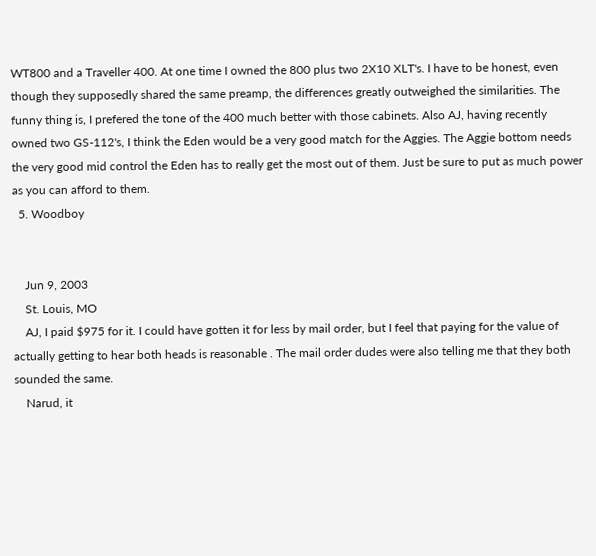WT800 and a Traveller 400. At one time I owned the 800 plus two 2X10 XLT's. I have to be honest, even though they supposedly shared the same preamp, the differences greatly outweighed the similarities. The funny thing is, I prefered the tone of the 400 much better with those cabinets. Also AJ, having recently owned two GS-112's, I think the Eden would be a very good match for the Aggies. The Aggie bottom needs the very good mid control the Eden has to really get the most out of them. Just be sure to put as much power as you can afford to them.
  5. Woodboy


    Jun 9, 2003
    St. Louis, MO
    AJ, I paid $975 for it. I could have gotten it for less by mail order, but I feel that paying for the value of actually getting to hear both heads is reasonable . The mail order dudes were also telling me that they both sounded the same.
    Narud, it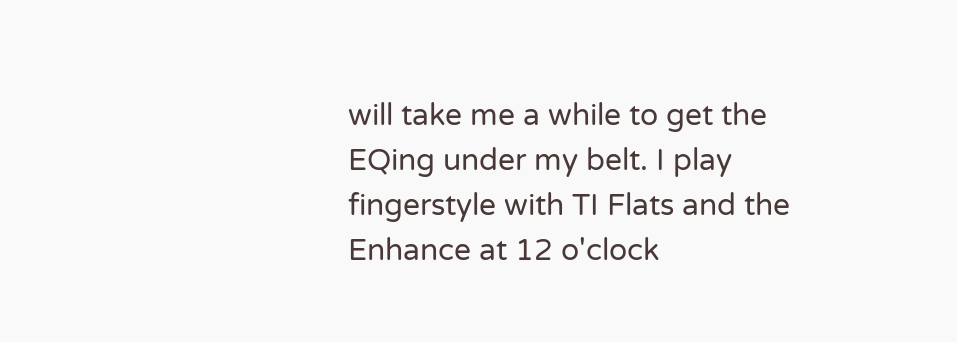will take me a while to get the EQing under my belt. I play fingerstyle with TI Flats and the Enhance at 12 o'clock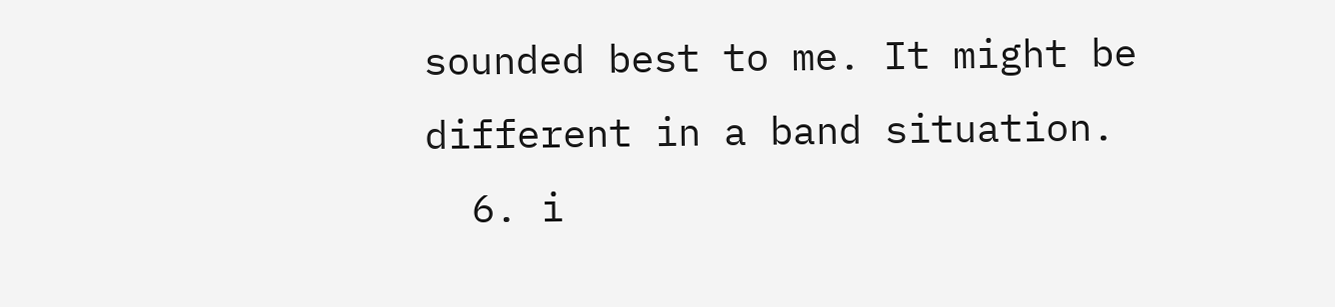sounded best to me. It might be different in a band situation.
  6. i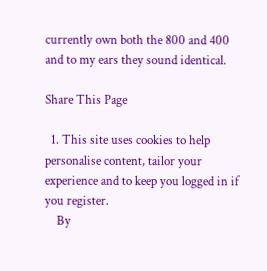currently own both the 800 and 400 and to my ears they sound identical.

Share This Page

  1. This site uses cookies to help personalise content, tailor your experience and to keep you logged in if you register.
    By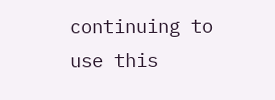continuing to use this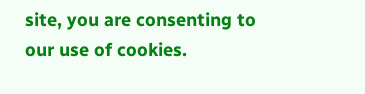site, you are consenting to our use of cookies.